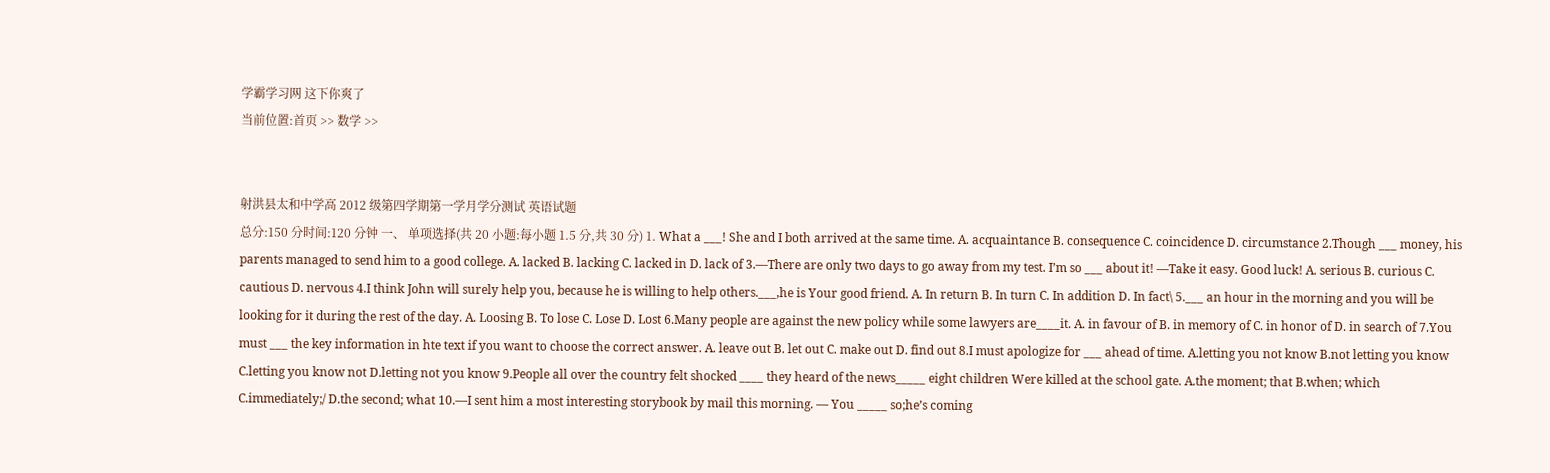学霸学习网 这下你爽了
当前位置:首页 >> 数学 >>


射洪县太和中学高 2012 级第四学期第一学月学分测试 英语试题
总分:150 分时间:120 分钟 一、 单项选择(共 20 小题:每小题 1.5 分,共 30 分) 1. What a ___! She and I both arrived at the same time. A. acquaintance B. consequence C. coincidence D. circumstance 2.Though ___ money, his parents managed to send him to a good college. A. lacked B. lacking C. lacked in D. lack of 3.—There are only two days to go away from my test. I’m so ___ about it! —Take it easy. Good luck! A. serious B. curious C. cautious D. nervous 4.I think John will surely help you, because he is willing to help others.___,he is Your good friend. A. In return B. In turn C. In addition D. In fact\ 5.___ an hour in the morning and you will be looking for it during the rest of the day. A. Loosing B. To lose C. Lose D. Lost 6.Many people are against the new policy while some lawyers are____it. A. in favour of B. in memory of C. in honor of D. in search of 7.You must ___ the key information in hte text if you want to choose the correct answer. A. leave out B. let out C. make out D. find out 8.I must apologize for ___ ahead of time. A.letting you not know B.not letting you know C.letting you know not D.letting not you know 9.People all over the country felt shocked ____ they heard of the news_____ eight children Were killed at the school gate. A.the moment; that B.when; which C.immediately;/ D.the second; what 10.—I sent him a most interesting storybook by mail this morning. — You _____ so;he’s coming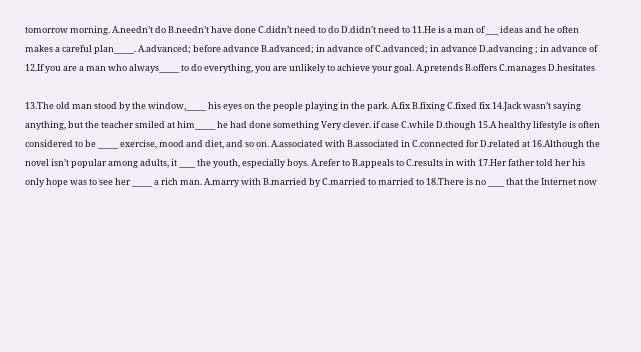tomorrow morning. A.needn’t do B.needn’t have done C.didn’t need to do D.didn’t need to 11.He is a man of ___ ideas and he often makes a careful plan_____. A.advanced; before advance B.advanced; in advance of C.advanced; in advance D.advancing ; in advance of 12.If you are a man who always_____ to do everything, you are unlikely to achieve your goal. A.pretends B.offers C.manages D.hesitates

13.The old man stood by the window,_____ his eyes on the people playing in the park. A.fix B.fixing C.fixed fix 14.Jack wasn’t saying anything, but the teacher smiled at him_____ he had done something Very clever. if case C.while D.though 15.A healthy lifestyle is often considered to be _____ exercise, mood and diet, and so on. A.associated with B.associated in C.connected for D.related at 16.Although the novel isn’t popular among adults, it ____ the youth, especially boys. A.refer to B.appeals to C.results in with 17.Her father told her his only hope was to see her _____ a rich man. A.marry with B.married by C.married to married to 18.There is no ____ that the Internet now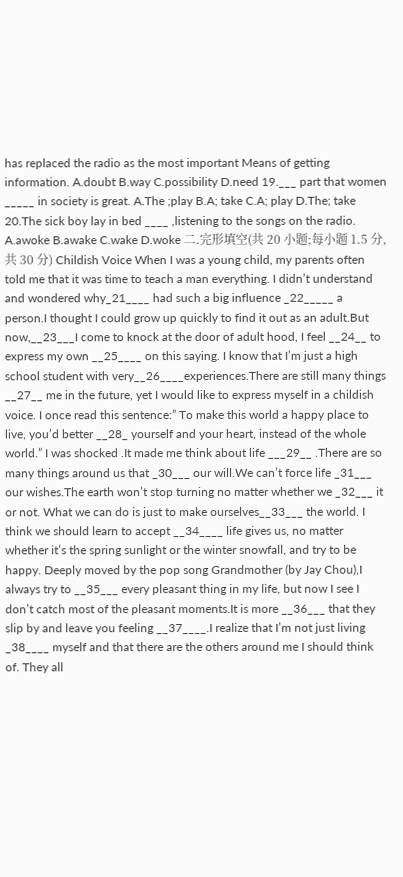has replaced the radio as the most important Means of getting information. A.doubt B.way C.possibility D.need 19.___ part that women _____ in society is great. A.The ;play B.A; take C.A; play D.The; take 20.The sick boy lay in bed ____ ,listening to the songs on the radio. A.awoke B.awake C.wake D.woke 二.完形填空(共 20 小题;每小题 1.5 分,共 30 分) Childish Voice When I was a young child, my parents often told me that it was time to teach a man everything. I didn’t understand and wondered why_21____ had such a big influence _22_____ a person.I thought I could grow up quickly to find it out as an adult.But now,__23___I come to knock at the door of adult hood, I feel __24__ to express my own __25____ on this saying. I know that I’m just a high school student with very__26____experiences.There are still many things __27__ me in the future, yet I would like to express myself in a childish voice. I once read this sentence:” To make this world a happy place to live, you’d better __28_ yourself and your heart, instead of the whole world.” I was shocked .It made me think about life ___29__ .There are so many things around us that _30___ our will.We can’t force life _31___ our wishes.The earth won’t stop turning no matter whether we _32___ it or not. What we can do is just to make ourselves__33___ the world. I think we should learn to accept __34____ life gives us, no matter whether it’s the spring sunlight or the winter snowfall, and try to be happy. Deeply moved by the pop song Grandmother (by Jay Chou),I always try to __35___ every pleasant thing in my life, but now I see I don’t catch most of the pleasant moments.It is more __36___ that they slip by and leave you feeling __37____.I realize that I’m not just living _38____ myself and that there are the others around me I should think of. They all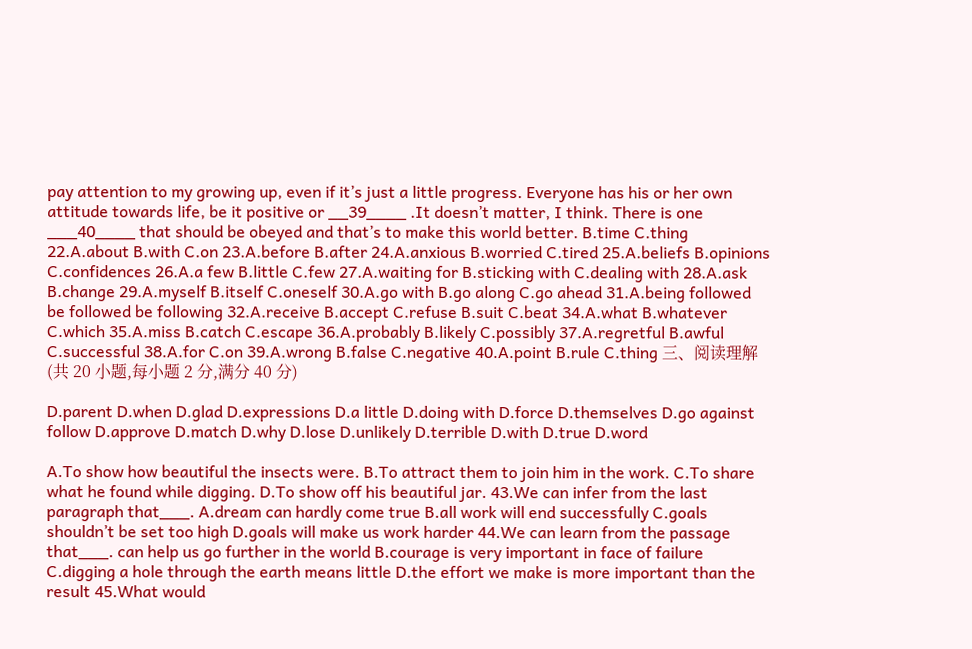pay attention to my growing up, even if it’s just a little progress. Everyone has his or her own attitude towards life, be it positive or __39____ .It doesn’t matter, I think. There is one ___40____ that should be obeyed and that’s to make this world better. B.time C.thing 22.A.about B.with C.on 23.A.before B.after 24.A.anxious B.worried C.tired 25.A.beliefs B.opinions C.confidences 26.A.a few B.little C.few 27.A.waiting for B.sticking with C.dealing with 28.A.ask B.change 29.A.myself B.itself C.oneself 30.A.go with B.go along C.go ahead 31.A.being followed be followed be following 32.A.receive B.accept C.refuse B.suit C.beat 34.A.what B.whatever C.which 35.A.miss B.catch C.escape 36.A.probably B.likely C.possibly 37.A.regretful B.awful C.successful 38.A.for C.on 39.A.wrong B.false C.negative 40.A.point B.rule C.thing 三、阅读理解(共 20 小题,每小题 2 分,满分 40 分)

D.parent D.when D.glad D.expressions D.a little D.doing with D.force D.themselves D.go against follow D.approve D.match D.why D.lose D.unlikely D.terrible D.with D.true D.word

A.To show how beautiful the insects were. B.To attract them to join him in the work. C.To share what he found while digging. D.To show off his beautiful jar. 43.We can infer from the last paragraph that___. A.dream can hardly come true B.all work will end successfully C.goals shouldn’t be set too high D.goals will make us work harder 44.We can learn from the passage that___. can help us go further in the world B.courage is very important in face of failure C.digging a hole through the earth means little D.the effort we make is more important than the result 45.What would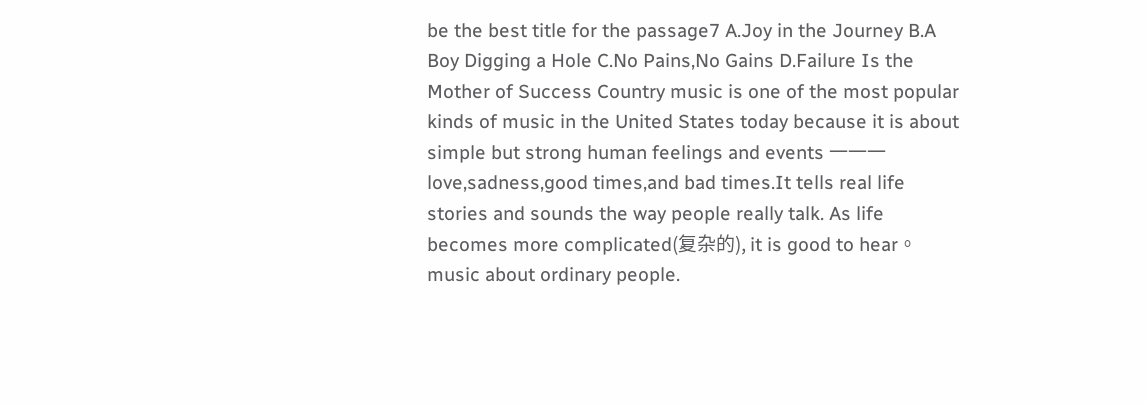be the best title for the passage7 A.Joy in the Journey B.A Boy Digging a Hole C.No Pains,No Gains D.Failure Is the Mother of Success Country music is one of the most popular kinds of music in the United States today because it is about simple but strong human feelings and events 一一一 love,sadness,good times,and bad times.It tells real life stories and sounds the way people really talk. As life becomes more complicated(复杂的), it is good to hear。 music about ordinary people.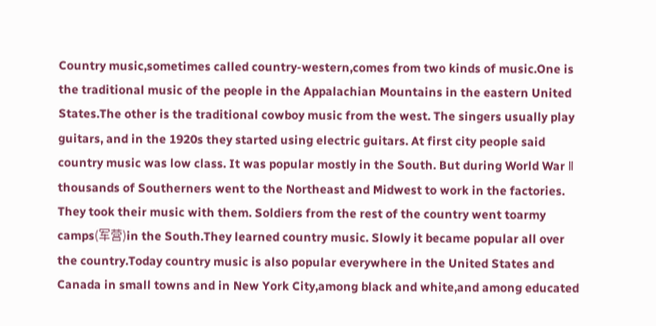Country music,sometimes called country-western,comes from two kinds of music.One is the traditional music of the people in the Appalachian Mountains in the eastern United States.The other is the traditional cowboy music from the west. The singers usually play guitars, and in the 1920s they started using electric guitars. At first city people said country music was low class. It was popular mostly in the South. But during World War Ⅱ thousands of Southerners went to the Northeast and Midwest to work in the factories. They took their music with them. Soldiers from the rest of the country went toarmy camps(军营)in the South.They learned country music. Slowly it became popular all over the country.Today country music is also popular everywhere in the United States and Canada in small towns and in New York City,among black and white,and among educated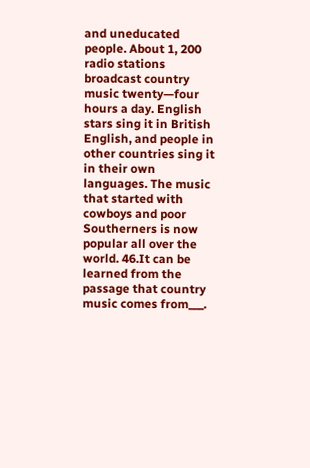and uneducated people. About 1, 200 radio stations broadcast country music twenty—four hours a day. English stars sing it in British English, and people in other countries sing it in their own languages. The music that started with cowboys and poor Southerners is now popular all over the world. 46.It can be learned from the passage that country music comes from___.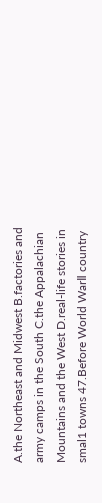A.the Northeast and Midwest B.factories and army camps in the South C.the Appalachian Mountains and the West D.real-life stories in smal1 towns 47.Before World WarⅡ country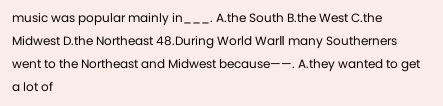music was popular mainly in___. A.the South B.the West C.the Midwest D.the Northeast 48.During World WarⅡ many Southerners went to the Northeast and Midwest because——. A.they wanted to get a lot of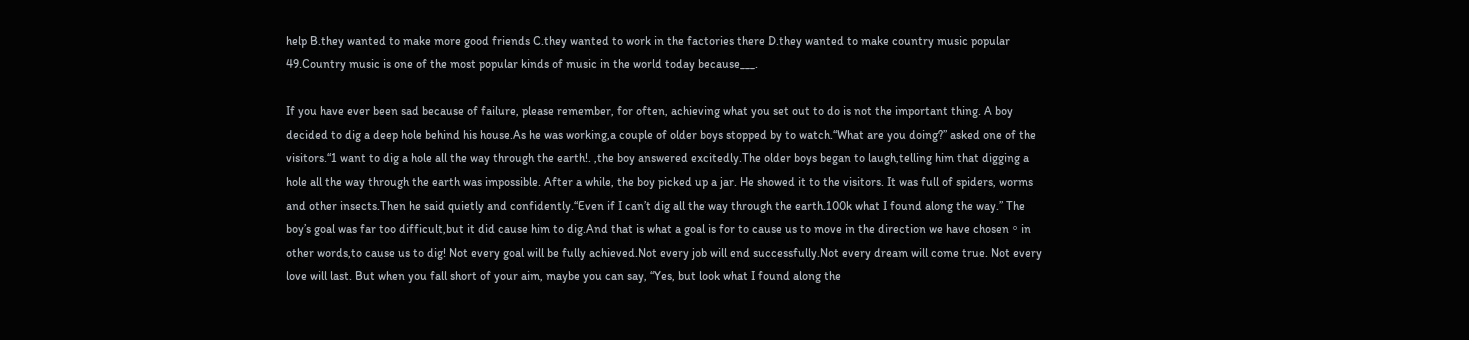help B.they wanted to make more good friends C.they wanted to work in the factories there D.they wanted to make country music popular 49.Country music is one of the most popular kinds of music in the world today because___.

If you have ever been sad because of failure, please remember, for often, achieving what you set out to do is not the important thing. A boy decided to dig a deep hole behind his house.As he was working,a couple of older boys stopped by to watch.“What are you doing?” asked one of the visitors.“1 want to dig a hole all the way through the earth!. ,the boy answered excitedly.The older boys began to laugh,telling him that digging a hole all the way through the earth was impossible. After a while, the boy picked up a jar. He showed it to the visitors. It was full of spiders, worms and other insects.Then he said quietly and confidently.“Even if I can’t dig all the way through the earth.100k what I found along the way.” The boy’s goal was far too difficult,but it did cause him to dig.And that is what a goal is for to cause us to move in the direction we have chosen。in other words,to cause us to dig! Not every goal will be fully achieved.Not every job will end successfully.Not every dream will come true. Not every love will last. But when you fall short of your aim, maybe you can say, “Yes, but look what I found along the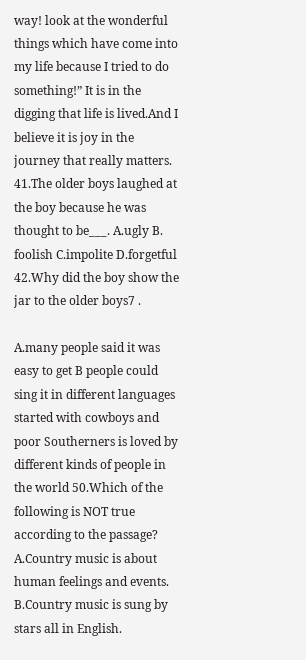way! look at the wonderful things which have come into my life because I tried to do something!” It is in the digging that life is lived.And I believe it is joy in the journey that really matters. 41.The older boys laughed at the boy because he was thought to be___. A.ugly B. foolish C.impolite D.forgetful 42.Why did the boy show the jar to the older boys7 .

A.many people said it was easy to get B people could sing it in different languages started with cowboys and poor Southerners is loved by different kinds of people in the world 50.Which of the following is NOT true according to the passage? A.Country music is about human feelings and events. B.Country music is sung by stars all in English.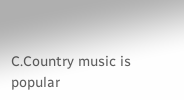C.Country music is popular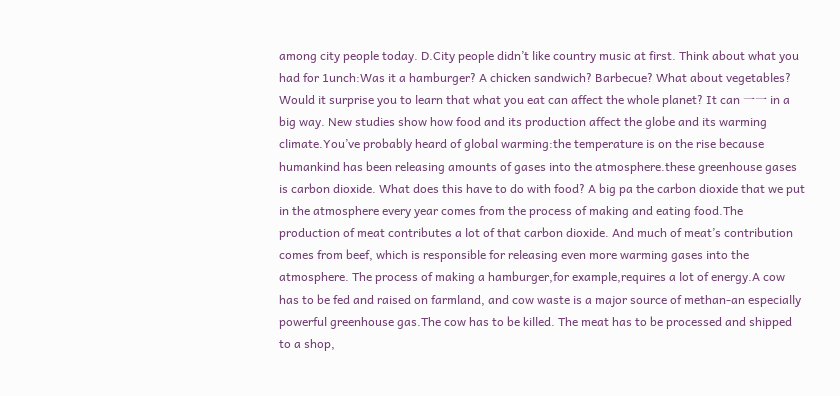among city people today. D.City people didn’t like country music at first. Think about what you had for 1unch:Was it a hamburger? A chicken sandwich? Barbecue? What about vegetables? Would it surprise you to learn that what you eat can affect the whole planet? It can 一一 in a big way. New studies show how food and its production affect the globe and its warming climate.You’ve probably heard of global warming:the temperature is on the rise because humankind has been releasing amounts of gases into the atmosphere.these greenhouse gases is carbon dioxide. What does this have to do with food? A big pa the carbon dioxide that we put in the atmosphere every year comes from the process of making and eating food.The production of meat contributes a lot of that carbon dioxide. And much of meat’s contribution comes from beef, which is responsible for releasing even more warming gases into the atmosphere. The process of making a hamburger,for example,requires a lot of energy.A cow has to be fed and raised on farmland, and cow waste is a major source of methan-an especially powerful greenhouse gas.The cow has to be killed. The meat has to be processed and shipped to a shop,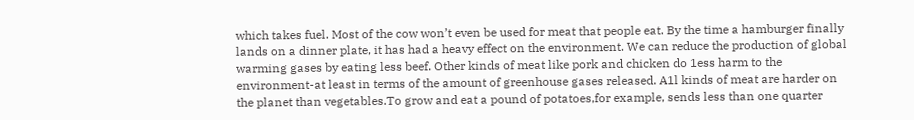which takes fuel. Most of the cow won’t even be used for meat that people eat. By the time a hamburger finally lands on a dinner plate, it has had a heavy effect on the environment. We can reduce the production of global warming gases by eating less beef. Other kinds of meat like pork and chicken do 1ess harm to the environment-at least in terms of the amount of greenhouse gases released. A1l kinds of meat are harder on the planet than vegetables.To grow and eat a pound of potatoes,for example, sends less than one quarter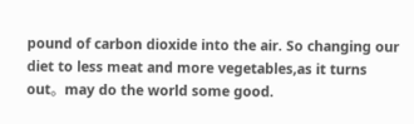pound of carbon dioxide into the air. So changing our diet to less meat and more vegetables,as it turns out。may do the world some good.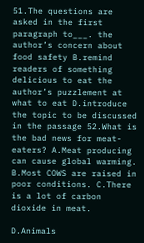51.The questions are asked in the first paragraph to___. the author’s concern about food safety B.remind readers of something delicious to eat the author’s puzzlement at what to eat D.introduce the topic to be discussed in the passage 52.What is the bad news for meat-eaters? A.Meat producing can cause global warming. B.Most COWS are raised in poor conditions. C.There is a lot of carbon dioxide in meat.

D.Animals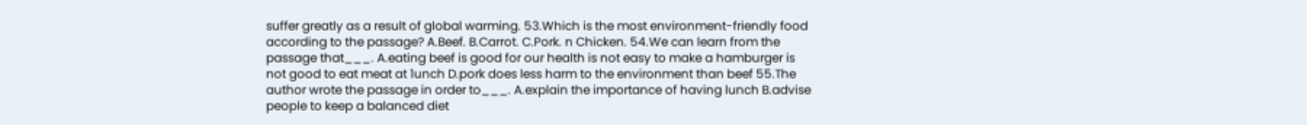suffer greatly as a result of global warming. 53.Which is the most environment-friendly food according to the passage? A.Beef. B.Carrot. C.Pork. n Chicken. 54.We can learn from the passage that___. A.eating beef is good for our health is not easy to make a hamburger is not good to eat meat at 1unch D.pork does less harm to the environment than beef 55.The author wrote the passage in order to___. A.explain the importance of having lunch B.advise people to keep a balanced diet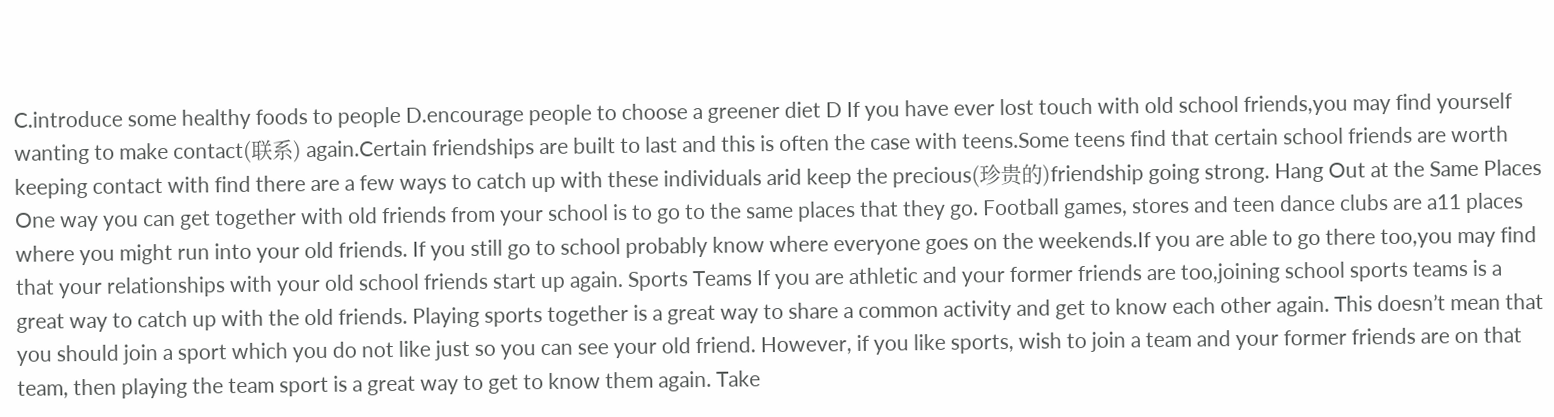C.introduce some healthy foods to people D.encourage people to choose a greener diet D If you have ever lost touch with old school friends,you may find yourself wanting to make contact(联系) again.Certain friendships are built to last and this is often the case with teens.Some teens find that certain school friends are worth keeping contact with find there are a few ways to catch up with these individuals arid keep the precious(珍贵的)friendship going strong. Hang Out at the Same Places One way you can get together with old friends from your school is to go to the same places that they go. Football games, stores and teen dance clubs are a11 places where you might run into your old friends. If you still go to school probably know where everyone goes on the weekends.If you are able to go there too,you may find that your relationships with your old school friends start up again. Sports Teams If you are athletic and your former friends are too,joining school sports teams is a great way to catch up with the old friends. Playing sports together is a great way to share a common activity and get to know each other again. This doesn’t mean that you should join a sport which you do not like just so you can see your old friend. However, if you like sports, wish to join a team and your former friends are on that team, then playing the team sport is a great way to get to know them again. Take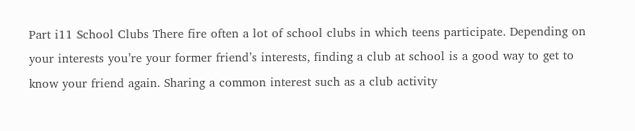Part i11 School Clubs There fire often a lot of school clubs in which teens participate. Depending on your interests you’re your former friend’s interests, finding a club at school is a good way to get to know your friend again. Sharing a common interest such as a club activity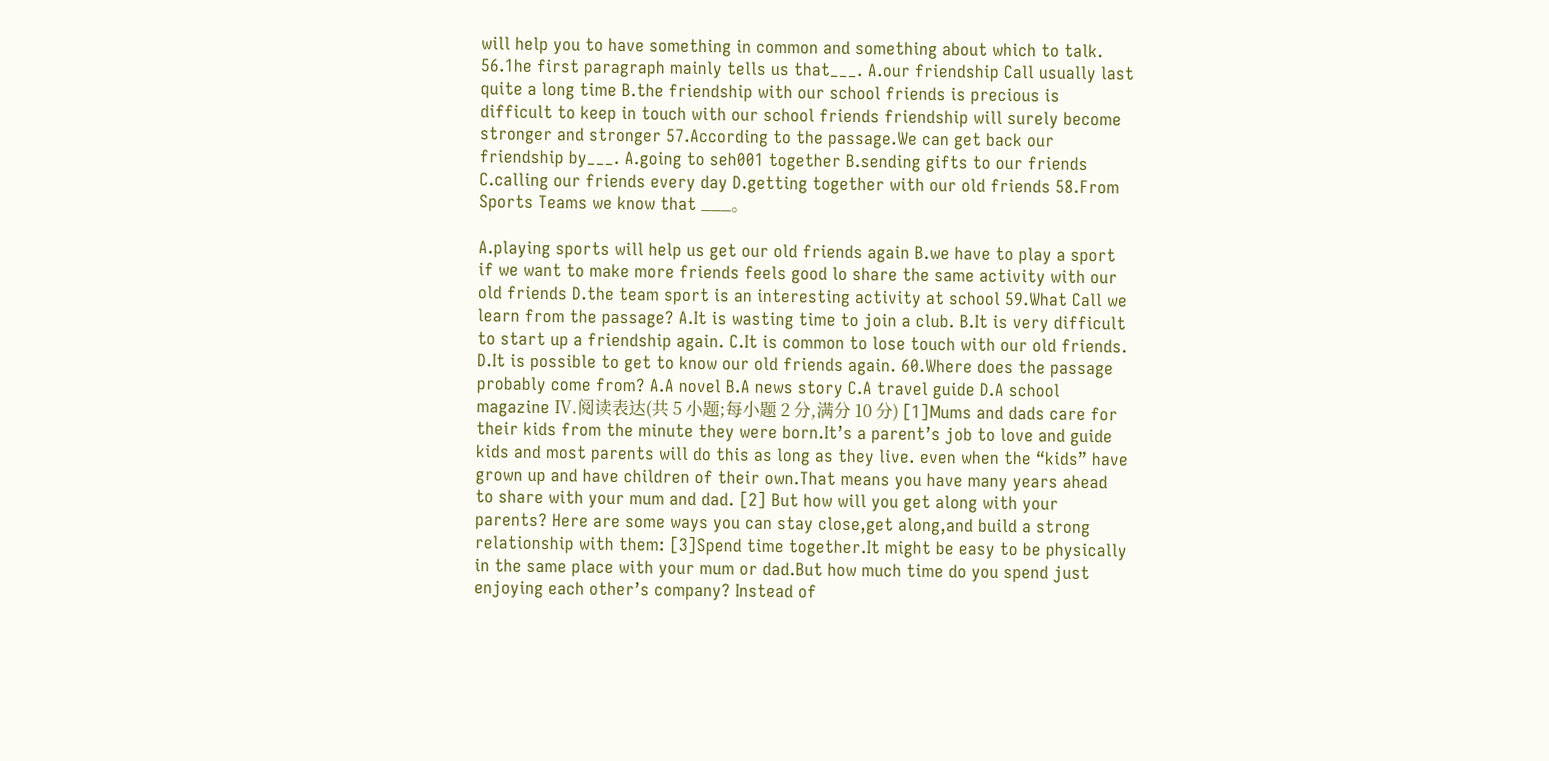will help you to have something in common and something about which to talk. 56.1he first paragraph mainly tells us that___. A.our friendship Call usually last quite a long time B.the friendship with our school friends is precious is difficult to keep in touch with our school friends friendship will surely become stronger and stronger 57.According to the passage.We can get back our friendship by___. A.going to seh001 together B.sending gifts to our friends C.calling our friends every day D.getting together with our old friends 58.From Sports Teams we know that ___。

A.playing sports will help us get our old friends again B.we have to play a sport if we want to make more friends feels good lo share the same activity with our old friends D.the team sport is an interesting activity at school 59.What Call we learn from the passage? A.It is wasting time to join a club. B.It is very difficult to start up a friendship again. C.It is common to lose touch with our old friends. D.It is possible to get to know our old friends again. 60.Where does the passage probably come from? A.A novel B.A news story C.A travel guide D.A school magazine Ⅳ.阅读表达(共 5 小题;每小题 2 分,满分 10 分) [1]Mums and dads care for their kids from the minute they were born.It’s a parent’s job to love and guide kids and most parents will do this as long as they live. even when the “kids” have grown up and have children of their own.That means you have many years ahead to share with your mum and dad. [2] But how will you get along with your parents? Here are some ways you can stay close,get along,and build a strong relationship with them: [3]Spend time together.It might be easy to be physically in the same place with your mum or dad.But how much time do you spend just enjoying each other’s company? Instead of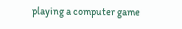playing a computer game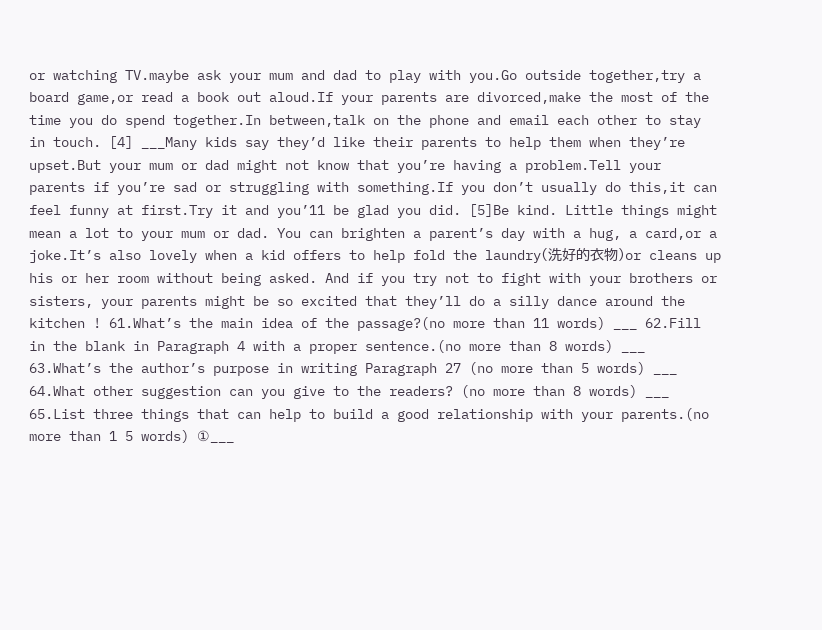or watching TV.maybe ask your mum and dad to play with you.Go outside together,try a board game,or read a book out aloud.If your parents are divorced,make the most of the time you do spend together.In between,talk on the phone and email each other to stay in touch. [4] ___Many kids say they’d like their parents to help them when they’re upset.But your mum or dad might not know that you’re having a problem.Tell your parents if you’re sad or struggling with something.If you don’t usually do this,it can feel funny at first.Try it and you’11 be glad you did. [5]Be kind. Little things might mean a lot to your mum or dad. You can brighten a parent’s day with a hug, a card,or a joke.It’s also lovely when a kid offers to help fold the laundry(洗好的衣物)or cleans up his or her room without being asked. And if you try not to fight with your brothers or sisters, your parents might be so excited that they’ll do a silly dance around the kitchen ! 61.What’s the main idea of the passage?(no more than 11 words) ___ 62.Fill in the blank in Paragraph 4 with a proper sentence.(no more than 8 words) ___ 63.What’s the author’s purpose in writing Paragraph 27 (no more than 5 words) ___ 64.What other suggestion can you give to the readers? (no more than 8 words) ___ 65.List three things that can help to build a good relationship with your parents.(no more than 1 5 words) ①___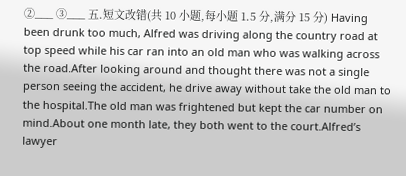②___ ③___ 五.短文改错(共 10 小题,每小题 1.5 分,满分 15 分) Having been drunk too much, Alfred was driving along the country road at top speed while his car ran into an old man who was walking across the road.After looking around and thought there was not a single person seeing the accident, he drive away without take the old man to the hospital.The old man was frightened but kept the car number on mind.About one month late, they both went to the court.Alfred’s lawyer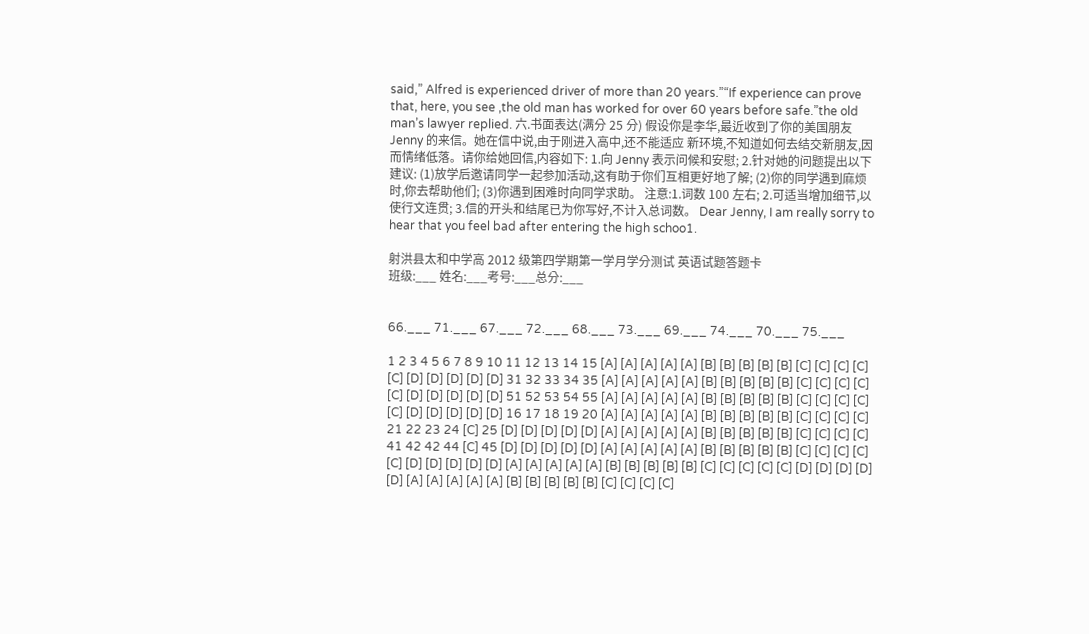said,” Alfred is experienced driver of more than 20 years.”“If experience can prove that, here, you see ,the old man has worked for over 60 years before safe.”the old man’s lawyer replied. 六.书面表达(满分 25 分) 假设你是李华,最近收到了你的美国朋友 Jenny 的来信。她在信中说,由于刚进入高中,还不能适应 新环境,不知道如何去结交新朋友,因而情绪低落。请你给她回信,内容如下: 1.向 Jenny 表示问候和安慰; 2.针对她的问题提出以下建议: (1)放学后邀请同学一起参加活动,这有助于你们互相更好地了解; (2)你的同学遇到麻烦时,你去帮助他们; (3)你遇到困难时向同学求助。 注意:1.词数 100 左右; 2.可适当增加细节,以使行文连贯; 3.信的开头和结尾已为你写好,不计入总词数。 Dear Jenny, I am really sorry to hear that you feel bad after entering the high schoo1.

射洪县太和中学高 2012 级第四学期第一学月学分测试 英语试题答题卡
班级:___ 姓名:___考号:___总分:___


66.___ 71.___ 67.___ 72.___ 68.___ 73.___ 69.___ 74.___ 70.___ 75.___

1 2 3 4 5 6 7 8 9 10 11 12 13 14 15 [A] [A] [A] [A] [A] [B] [B] [B] [B] [B] [C] [C] [C] [C] [C] [D] [D] [D] [D] [D] 31 32 33 34 35 [A] [A] [A] [A] [A] [B] [B] [B] [B] [B] [C] [C] [C] [C] [C] [D] [D] [D] [D] [D] 51 52 53 54 55 [A] [A] [A] [A] [A] [B] [B] [B] [B] [B] [C] [C] [C] [C] [C] [D] [D] [D] [D] [D] 16 17 18 19 20 [A] [A] [A] [A] [A] [B] [B] [B] [B] [B] [C] [C] [C] [C] 21 22 23 24 [C] 25 [D] [D] [D] [D] [D] [A] [A] [A] [A] [A] [B] [B] [B] [B] [B] [C] [C] [C] [C] 41 42 42 44 [C] 45 [D] [D] [D] [D] [D] [A] [A] [A] [A] [A] [B] [B] [B] [B] [B] [C] [C] [C] [C] [C] [D] [D] [D] [D] [D] [A] [A] [A] [A] [A] [B] [B] [B] [B] [B] [C] [C] [C] [C] [C] [D] [D] [D] [D] [D] [A] [A] [A] [A] [A] [B] [B] [B] [B] [B] [C] [C] [C] [C]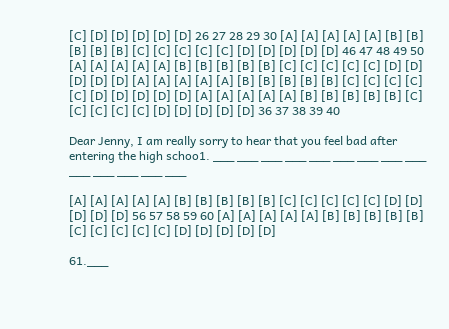[C] [D] [D] [D] [D] [D] 26 27 28 29 30 [A] [A] [A] [A] [A] [B] [B] [B] [B] [B] [C] [C] [C] [C] [C] [D] [D] [D] [D] [D] 46 47 48 49 50 [A] [A] [A] [A] [A] [B] [B] [B] [B] [B] [C] [C] [C] [C] [C] [D] [D] [D] [D] [D] [A] [A] [A] [A] [A] [B] [B] [B] [B] [B] [C] [C] [C] [C] [C] [D] [D] [D] [D] [D] [A] [A] [A] [A] [A] [B] [B] [B] [B] [B] [C] [C] [C] [C] [C] [D] [D] [D] [D] [D] 36 37 38 39 40

Dear Jenny, I am really sorry to hear that you feel bad after entering the high schoo1. ___ ___ ___ ___ ___ ___ ___ ___ ___ ___ ___ ___ ___ ___

[A] [A] [A] [A] [A] [B] [B] [B] [B] [B] [C] [C] [C] [C] [C] [D] [D] [D] [D] [D] 56 57 58 59 60 [A] [A] [A] [A] [A] [B] [B] [B] [B] [B] [C] [C] [C] [C] [C] [D] [D] [D] [D] [D]

61.___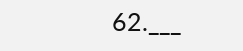62.___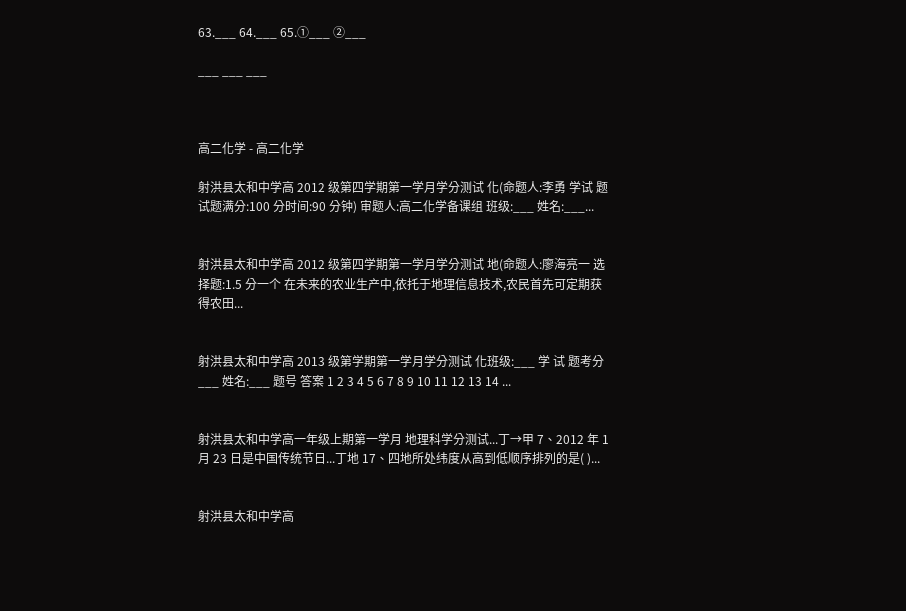63.___ 64.___ 65.①___ ②___

___ ___ ___



高二化学 - 高二化学

射洪县太和中学高 2012 级第四学期第一学月学分测试 化(命题人:李勇 学试 题试题满分:100 分时间:90 分钟) 审题人:高二化学备课组 班级:___ 姓名:___...


射洪县太和中学高 2012 级第四学期第一学月学分测试 地(命题人:廖海亮一 选择题:1.5 分一个 在未来的农业生产中,依托于地理信息技术,农民首先可定期获得农田...


射洪县太和中学高 2013 级第学期第一学月学分测试 化班级:___ 学 试 题考分___ 姓名:___ 题号 答案 1 2 3 4 5 6 7 8 9 10 11 12 13 14 ...


射洪县太和中学高一年级上期第一学月 地理科学分测试...丁→甲 7、2012 年 1 月 23 日是中国传统节日...丁地 17、四地所处纬度从高到低顺序排列的是( )...


射洪县太和中学高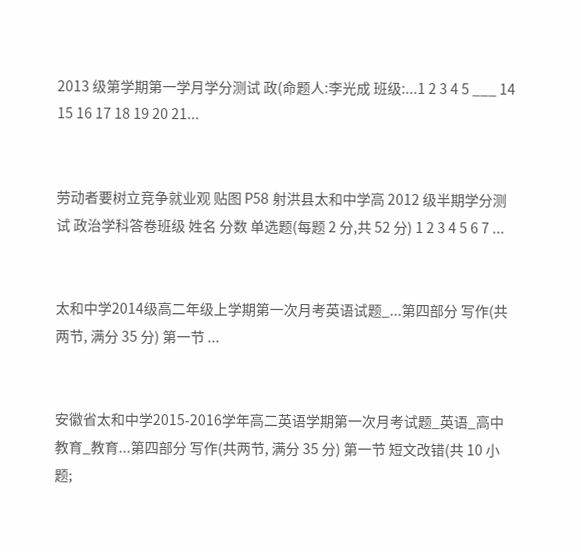2013 级第学期第一学月学分测试 政(命题人:李光成 班级:...1 2 3 4 5 ___ 14 15 16 17 18 19 20 21...


劳动者要树立竞争就业观 贴图 P58 射洪县太和中学高 2012 级半期学分测试 政治学科答卷班级 姓名 分数 单选题(每题 2 分,共 52 分) 1 2 3 4 5 6 7 ...


太和中学2014级高二年级上学期第一次月考英语试题_...第四部分 写作(共两节, 满分 35 分) 第一节 ...


安徽省太和中学2015-2016学年高二英语学期第一次月考试题_英语_高中教育_教育...第四部分 写作(共两节, 满分 35 分) 第一节 短文改错(共 10 小题;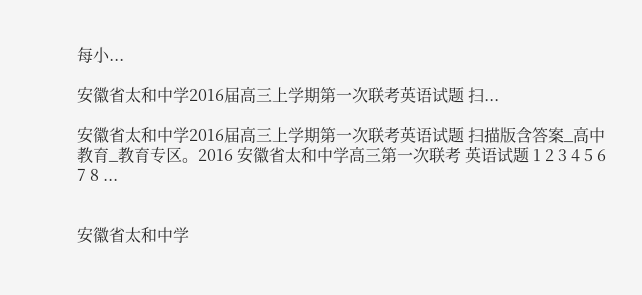每小...

安徽省太和中学2016届高三上学期第一次联考英语试题 扫...

安徽省太和中学2016届高三上学期第一次联考英语试题 扫描版含答案_高中教育_教育专区。2016 安徽省太和中学高三第一次联考 英语试题 1 2 3 4 5 6 7 8 ...


安徽省太和中学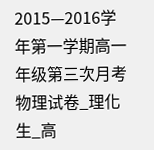2015—2016学年第一学期高一年级第三次月考物理试卷_理化生_高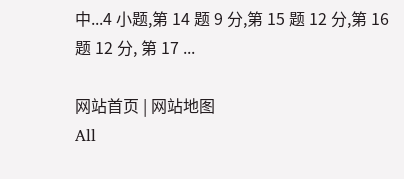中...4 小题,第 14 题 9 分,第 15 题 12 分,第 16 题 12 分, 第 17 ...

网站首页 | 网站地图
All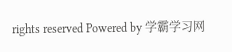rights reserved Powered by 学霸学习网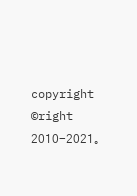copyright ©right 2010-2021。